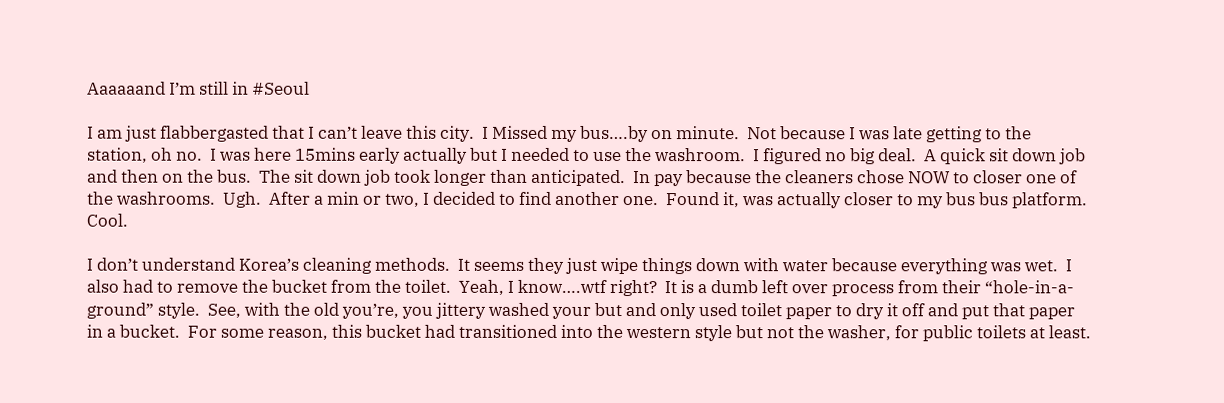Aaaaaand I’m still in #Seoul

I am just flabbergasted that I can’t leave this city.  I Missed my bus….by on minute.  Not because I was late getting to the station, oh no.  I was here 15mins early actually but I needed to use the washroom.  I figured no big deal.  A quick sit down job and then on the bus.  The sit down job took longer than anticipated.  In pay because the cleaners chose NOW to closer one of the washrooms.  Ugh.  After a min or two, I decided to find another one.  Found it, was actually closer to my bus bus platform.  Cool.

I don’t understand Korea’s cleaning methods.  It seems they just wipe things down with water because everything was wet.  I also had to remove the bucket from the toilet.  Yeah, I know….wtf right?  It is a dumb left over process from their “hole-in-a-ground” style.  See, with the old you’re, you jittery washed your but and only used toilet paper to dry it off and put that paper in a bucket.  For some reason, this bucket had transitioned into the western style but not the washer, for public toilets at least.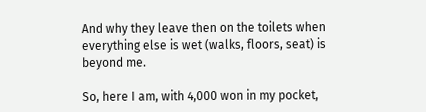And why they leave then on the toilets when everything else is wet (walks, floors, seat) is beyond me.

So, here I am, with 4,000 won in my pocket,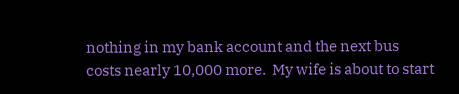nothing in my bank account and the next bus costs nearly 10,000 more.  My wife is about to start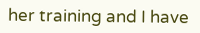her training and I have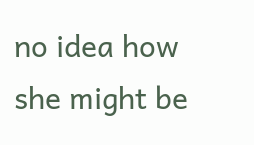no idea how she might be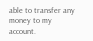able to transfer any money to my account.